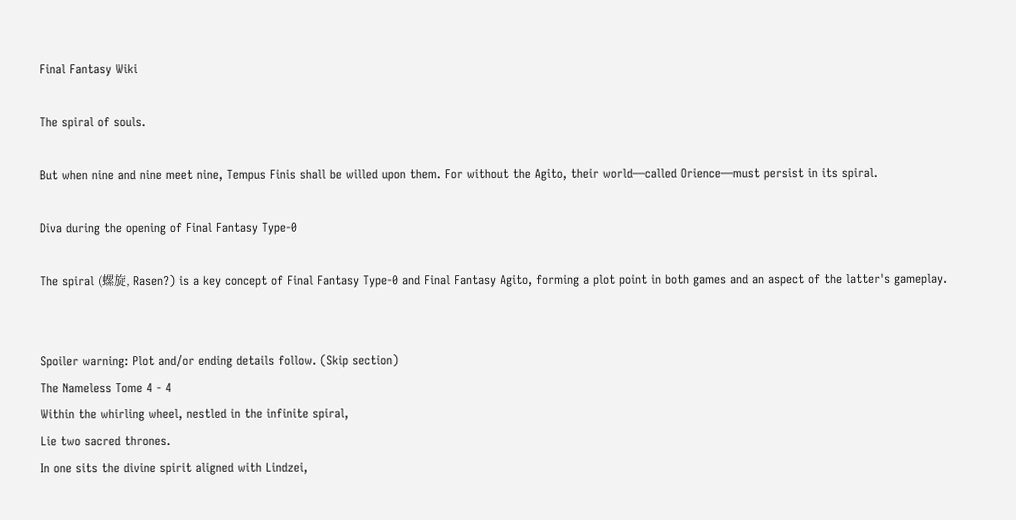Final Fantasy Wiki

The spiral of souls.

But when nine and nine meet nine, Tempus Finis shall be willed upon them. For without the Agito, their world—called Orience—must persist in its spiral.

Diva during the opening of Final Fantasy Type-0

The spiral (螺旋, Rasen?) is a key concept of Final Fantasy Type-0 and Final Fantasy Agito, forming a plot point in both games and an aspect of the latter's gameplay.


Spoiler warning: Plot and/or ending details follow. (Skip section)
The Nameless Tome 4 - 4
Within the whirling wheel, nestled in the infinite spiral,
Lie two sacred thrones.
In one sits the divine spirit aligned with Lindzei,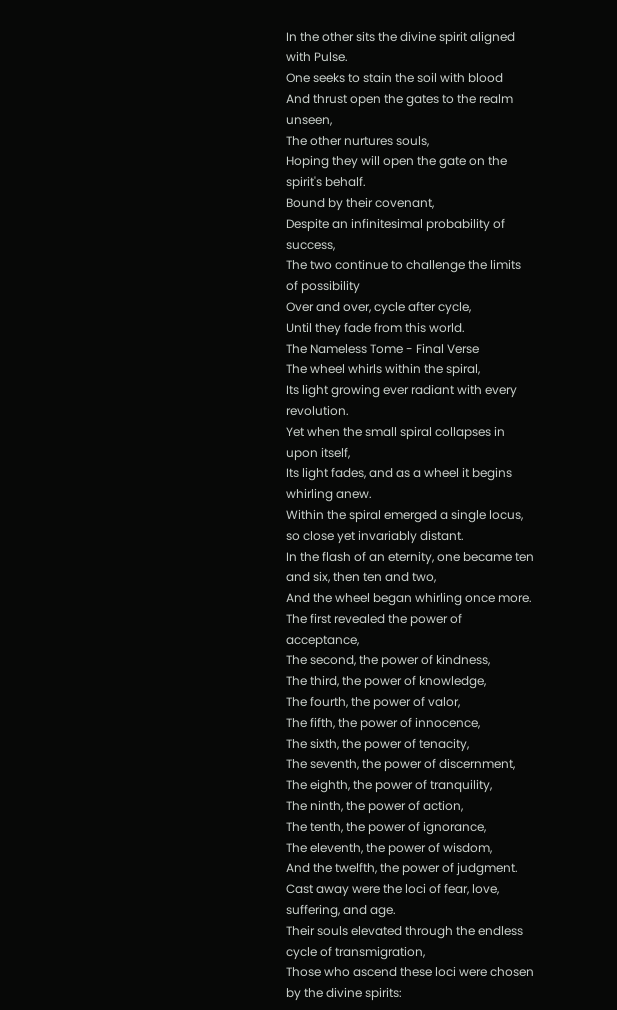In the other sits the divine spirit aligned with Pulse.
One seeks to stain the soil with blood
And thrust open the gates to the realm unseen,
The other nurtures souls,
Hoping they will open the gate on the spirit's behalf.
Bound by their covenant,
Despite an infinitesimal probability of success,
The two continue to challenge the limits of possibility
Over and over, cycle after cycle,
Until they fade from this world.
The Nameless Tome - Final Verse
The wheel whirls within the spiral,
Its light growing ever radiant with every revolution.
Yet when the small spiral collapses in upon itself,
Its light fades, and as a wheel it begins whirling anew.
Within the spiral emerged a single locus, so close yet invariably distant.
In the flash of an eternity, one became ten and six, then ten and two,
And the wheel began whirling once more.
The first revealed the power of acceptance,
The second, the power of kindness,
The third, the power of knowledge,
The fourth, the power of valor,
The fifth, the power of innocence,
The sixth, the power of tenacity,
The seventh, the power of discernment,
The eighth, the power of tranquility,
The ninth, the power of action,
The tenth, the power of ignorance,
The eleventh, the power of wisdom,
And the twelfth, the power of judgment.
Cast away were the loci of fear, love, suffering, and age.
Their souls elevated through the endless cycle of transmigration,
Those who ascend these loci were chosen by the divine spirits: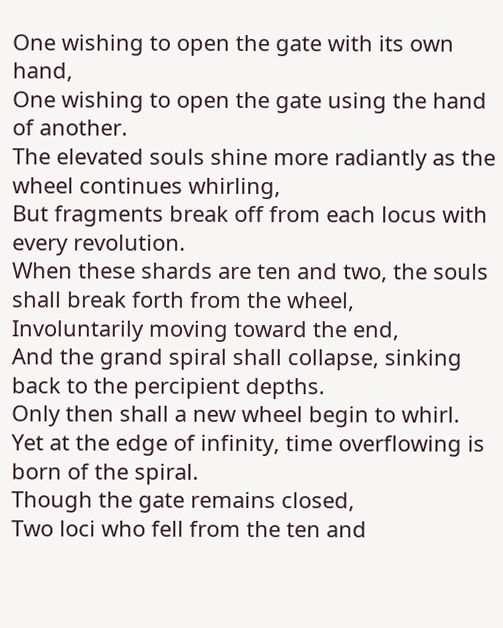One wishing to open the gate with its own hand,
One wishing to open the gate using the hand of another.
The elevated souls shine more radiantly as the wheel continues whirling,
But fragments break off from each locus with every revolution.
When these shards are ten and two, the souls shall break forth from the wheel,
Involuntarily moving toward the end,
And the grand spiral shall collapse, sinking back to the percipient depths.
Only then shall a new wheel begin to whirl.
Yet at the edge of infinity, time overflowing is born of the spiral.
Though the gate remains closed,
Two loci who fell from the ten and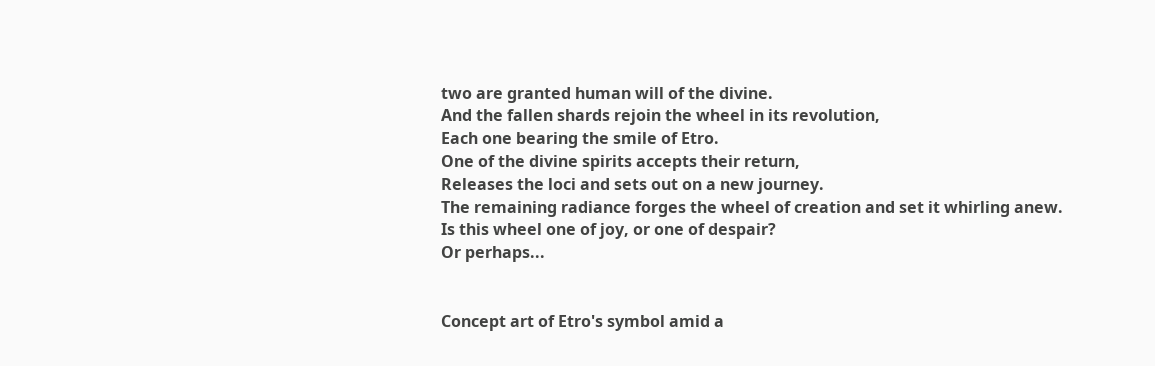two are granted human will of the divine.
And the fallen shards rejoin the wheel in its revolution,
Each one bearing the smile of Etro.
One of the divine spirits accepts their return,
Releases the loci and sets out on a new journey.
The remaining radiance forges the wheel of creation and set it whirling anew.
Is this wheel one of joy, or one of despair?
Or perhaps...


Concept art of Etro's symbol amid a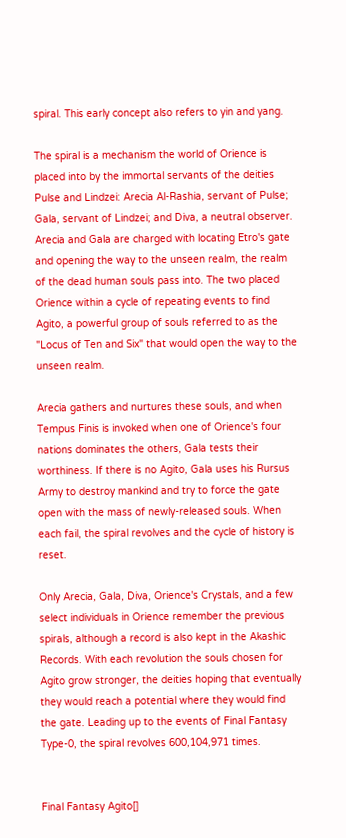spiral. This early concept also refers to yin and yang.

The spiral is a mechanism the world of Orience is placed into by the immortal servants of the deities Pulse and Lindzei: Arecia Al-Rashia, servant of Pulse; Gala, servant of Lindzei; and Diva, a neutral observer. Arecia and Gala are charged with locating Etro's gate and opening the way to the unseen realm, the realm of the dead human souls pass into. The two placed Orience within a cycle of repeating events to find Agito, a powerful group of souls referred to as the "Locus of Ten and Six" that would open the way to the unseen realm.

Arecia gathers and nurtures these souls, and when Tempus Finis is invoked when one of Orience's four nations dominates the others, Gala tests their worthiness. If there is no Agito, Gala uses his Rursus Army to destroy mankind and try to force the gate open with the mass of newly-released souls. When each fail, the spiral revolves and the cycle of history is reset.

Only Arecia, Gala, Diva, Orience's Crystals, and a few select individuals in Orience remember the previous spirals, although a record is also kept in the Akashic Records. With each revolution the souls chosen for Agito grow stronger, the deities hoping that eventually they would reach a potential where they would find the gate. Leading up to the events of Final Fantasy Type-0, the spiral revolves 600,104,971 times.


Final Fantasy Agito[]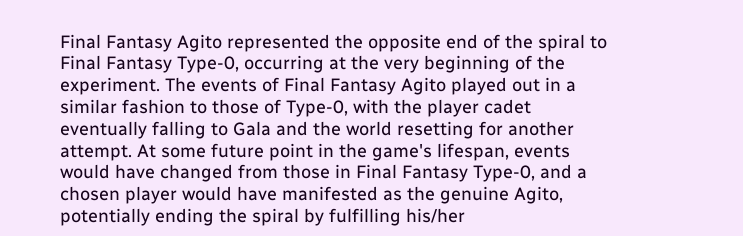Final Fantasy Agito represented the opposite end of the spiral to Final Fantasy Type-0, occurring at the very beginning of the experiment. The events of Final Fantasy Agito played out in a similar fashion to those of Type-0, with the player cadet eventually falling to Gala and the world resetting for another attempt. At some future point in the game's lifespan, events would have changed from those in Final Fantasy Type-0, and a chosen player would have manifested as the genuine Agito, potentially ending the spiral by fulfilling his/her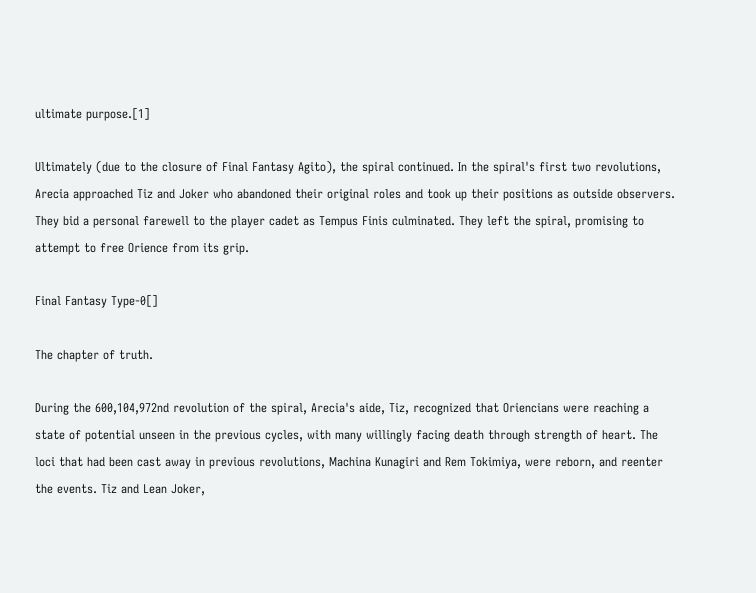ultimate purpose.[1]

Ultimately (due to the closure of Final Fantasy Agito), the spiral continued. In the spiral's first two revolutions, Arecia approached Tiz and Joker who abandoned their original roles and took up their positions as outside observers. They bid a personal farewell to the player cadet as Tempus Finis culminated. They left the spiral, promising to attempt to free Orience from its grip.

Final Fantasy Type-0[]

The chapter of truth.

During the 600,104,972nd revolution of the spiral, Arecia's aide, Tiz, recognized that Oriencians were reaching a state of potential unseen in the previous cycles, with many willingly facing death through strength of heart. The loci that had been cast away in previous revolutions, Machina Kunagiri and Rem Tokimiya, were reborn, and reenter the events. Tiz and Lean Joker,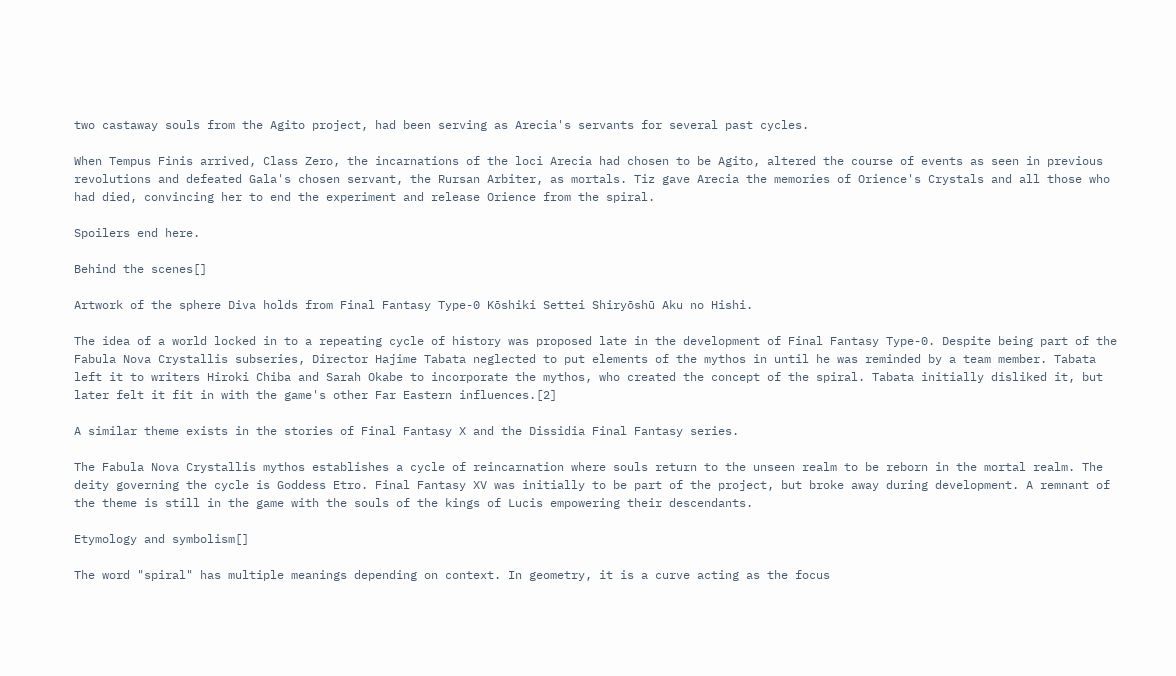two castaway souls from the Agito project, had been serving as Arecia's servants for several past cycles.

When Tempus Finis arrived, Class Zero, the incarnations of the loci Arecia had chosen to be Agito, altered the course of events as seen in previous revolutions and defeated Gala's chosen servant, the Rursan Arbiter, as mortals. Tiz gave Arecia the memories of Orience's Crystals and all those who had died, convincing her to end the experiment and release Orience from the spiral.

Spoilers end here.

Behind the scenes[]

Artwork of the sphere Diva holds from Final Fantasy Type-0 Kōshiki Settei Shiryōshū Aku no Hishi.

The idea of a world locked in to a repeating cycle of history was proposed late in the development of Final Fantasy Type-0. Despite being part of the Fabula Nova Crystallis subseries, Director Hajime Tabata neglected to put elements of the mythos in until he was reminded by a team member. Tabata left it to writers Hiroki Chiba and Sarah Okabe to incorporate the mythos, who created the concept of the spiral. Tabata initially disliked it, but later felt it fit in with the game's other Far Eastern influences.[2]

A similar theme exists in the stories of Final Fantasy X and the Dissidia Final Fantasy series.

The Fabula Nova Crystallis mythos establishes a cycle of reincarnation where souls return to the unseen realm to be reborn in the mortal realm. The deity governing the cycle is Goddess Etro. Final Fantasy XV was initially to be part of the project, but broke away during development. A remnant of the theme is still in the game with the souls of the kings of Lucis empowering their descendants.

Etymology and symbolism[]

The word "spiral" has multiple meanings depending on context. In geometry, it is a curve acting as the focus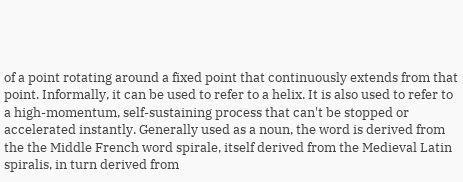of a point rotating around a fixed point that continuously extends from that point. Informally, it can be used to refer to a helix. It is also used to refer to a high-momentum, self-sustaining process that can't be stopped or accelerated instantly. Generally used as a noun, the word is derived from the the Middle French word spirale, itself derived from the Medieval Latin spiralis, in turn derived from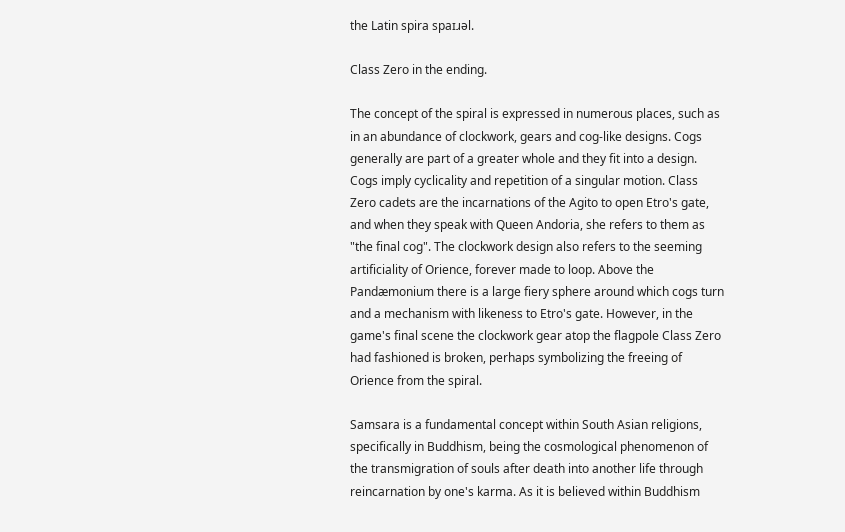the Latin spira spaɪɹəl.

Class Zero in the ending.

The concept of the spiral is expressed in numerous places, such as in an abundance of clockwork, gears and cog-like designs. Cogs generally are part of a greater whole and they fit into a design. Cogs imply cyclicality and repetition of a singular motion. Class Zero cadets are the incarnations of the Agito to open Etro's gate, and when they speak with Queen Andoria, she refers to them as "the final cog". The clockwork design also refers to the seeming artificiality of Orience, forever made to loop. Above the Pandæmonium there is a large fiery sphere around which cogs turn and a mechanism with likeness to Etro's gate. However, in the game's final scene the clockwork gear atop the flagpole Class Zero had fashioned is broken, perhaps symbolizing the freeing of Orience from the spiral.

Samsara is a fundamental concept within South Asian religions, specifically in Buddhism, being the cosmological phenomenon of the transmigration of souls after death into another life through reincarnation by one's karma. As it is believed within Buddhism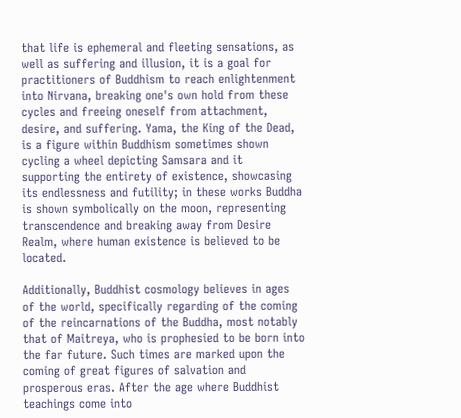that life is ephemeral and fleeting sensations, as well as suffering and illusion, it is a goal for practitioners of Buddhism to reach enlightenment into Nirvana, breaking one's own hold from these cycles and freeing oneself from attachment, desire, and suffering. Yama, the King of the Dead, is a figure within Buddhism sometimes shown cycling a wheel depicting Samsara and it supporting the entirety of existence, showcasing its endlessness and futility; in these works Buddha is shown symbolically on the moon, representing transcendence and breaking away from Desire Realm, where human existence is believed to be located.

Additionally, Buddhist cosmology believes in ages of the world, specifically regarding of the coming of the reincarnations of the Buddha, most notably that of Maitreya, who is prophesied to be born into the far future. Such times are marked upon the coming of great figures of salvation and prosperous eras. After the age where Buddhist teachings come into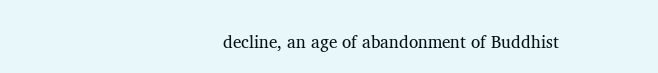decline, an age of abandonment of Buddhist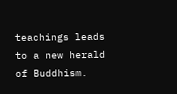teachings leads to a new herald of Buddhism.